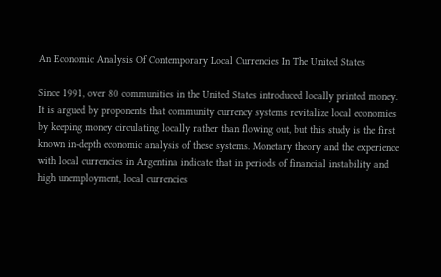An Economic Analysis Of Contemporary Local Currencies In The United States

Since 1991, over 80 communities in the United States introduced locally printed money. It is argued by proponents that community currency systems revitalize local economies by keeping money circulating locally rather than flowing out, but this study is the first known in-depth economic analysis of these systems. Monetary theory and the experience with local currencies in Argentina indicate that in periods of financial instability and high unemployment, local currencies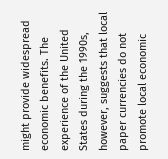might provide widespread economic benefits. The experience of the United States during the 1990s, however, suggests that local paper currencies do not promote local economic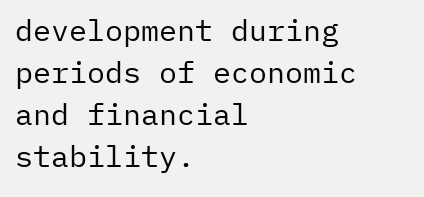development during periods of economic and financial stability.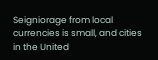Seigniorage from local currencies is small, and cities in the United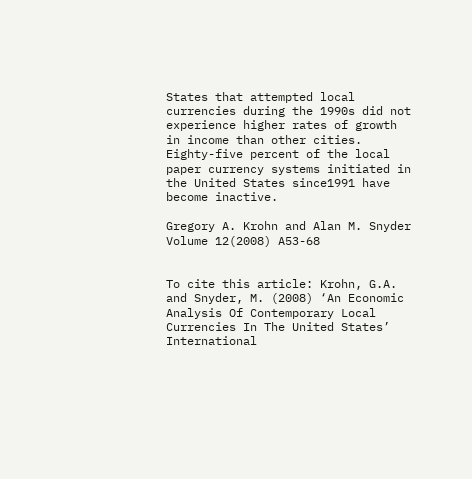States that attempted local currencies during the 1990s did not experience higher rates of growth in income than other cities. Eighty-five percent of the local paper currency systems initiated in the United States since1991 have become inactive.

Gregory A. Krohn and Alan M. Snyder Volume 12(2008) A53-68


To cite this article: Krohn, G.A. and Snyder, M. (2008) ‘An Economic Analysis Of Contemporary Local Currencies In The United States’ International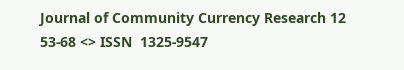Journal of Community Currency Research 12 53-68 <> ISSN  1325-9547